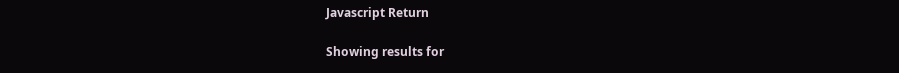Javascript Return

Showing results for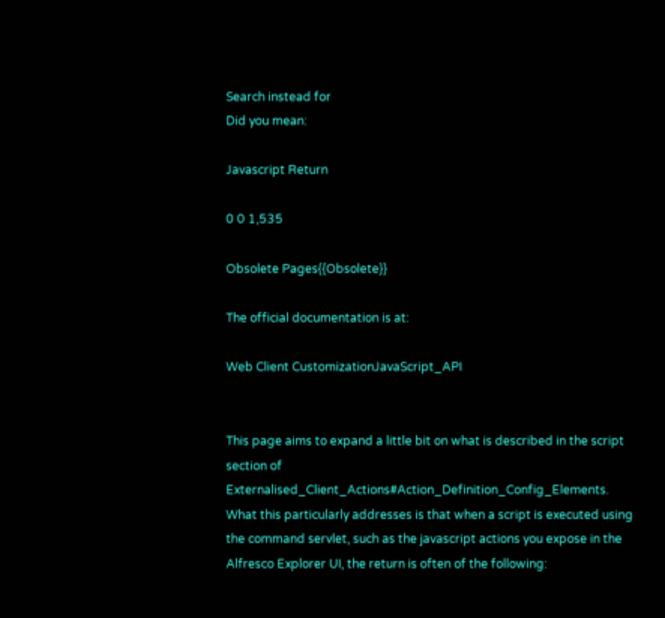Search instead for
Did you mean:

Javascript Return

0 0 1,535

Obsolete Pages{{Obsolete}}

The official documentation is at:

Web Client CustomizationJavaScript_API


This page aims to expand a little bit on what is described in the script section of Externalised_Client_Actions#Action_Definition_Config_Elements.  What this particularly addresses is that when a script is executed using the command servlet, such as the javascript actions you expose in the Alfresco Explorer UI, the return is often of the following: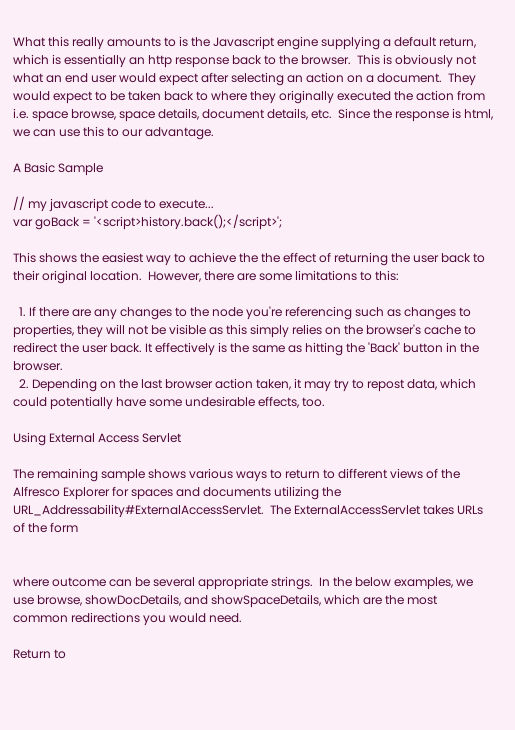What this really amounts to is the Javascript engine supplying a default return, which is essentially an http response back to the browser.  This is obviously not what an end user would expect after selecting an action on a document.  They would expect to be taken back to where they originally executed the action from i.e. space browse, space details, document details, etc.  Since the response is html, we can use this to our advantage.

A Basic Sample

// my javascript code to execute...
var goBack = '<script>history.back();</script>';

This shows the easiest way to achieve the the effect of returning the user back to their original location.  However, there are some limitations to this:

  1. If there are any changes to the node you're referencing such as changes to properties, they will not be visible as this simply relies on the browser's cache to redirect the user back. It effectively is the same as hitting the 'Back' button in the browser.
  2. Depending on the last browser action taken, it may try to repost data, which could potentially have some undesirable effects, too.

Using External Access Servlet

The remaining sample shows various ways to return to different views of the Alfresco Explorer for spaces and documents utilizing the URL_Addressability#ExternalAccessServlet.  The ExternalAccessServlet takes URLs of the form


where outcome can be several appropriate strings.  In the below examples, we use browse, showDocDetails, and showSpaceDetails, which are the most common redirections you would need.

Return to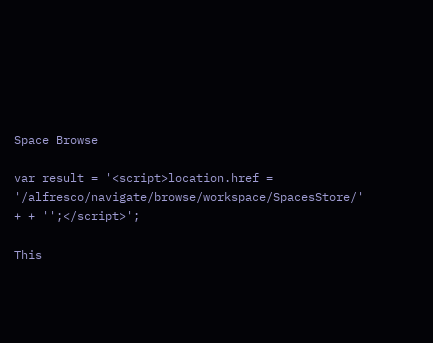Space Browse

var result = '<script>location.href = '/alfresco/navigate/browse/workspace/SpacesStore/' + + '';</script>';

This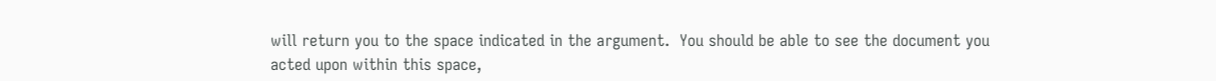will return you to the space indicated in the argument.  You should be able to see the document you acted upon within this space,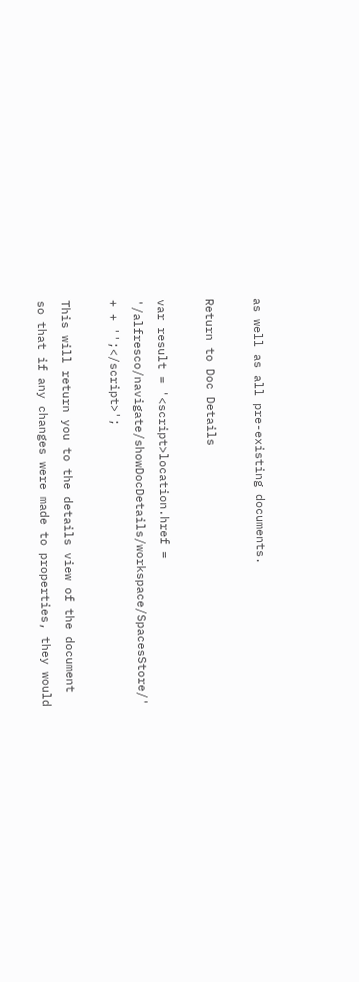as well as all pre-existing documents.

Return to Doc Details

var result = '<script>location.href = '/alfresco/navigate/showDocDetails/workspace/SpacesStore/' + + '';</script>';

This will return you to the details view of the document so that if any changes were made to properties, they would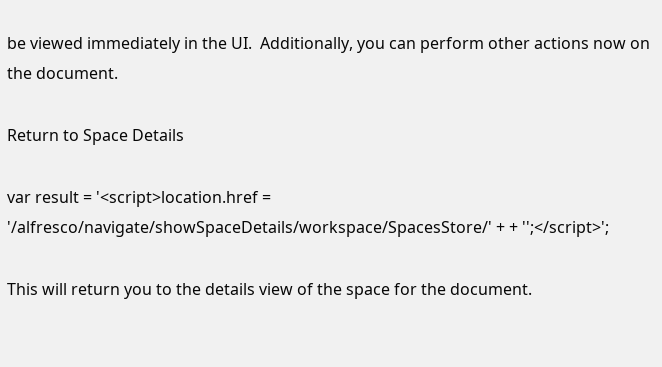be viewed immediately in the UI.  Additionally, you can perform other actions now on the document.

Return to Space Details

var result = '<script>location.href = '/alfresco/navigate/showSpaceDetails/workspace/SpacesStore/' + + '';</script>';

This will return you to the details view of the space for the document.